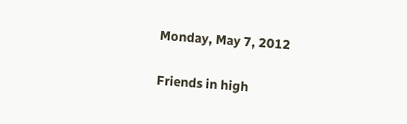Monday, May 7, 2012

Friends in high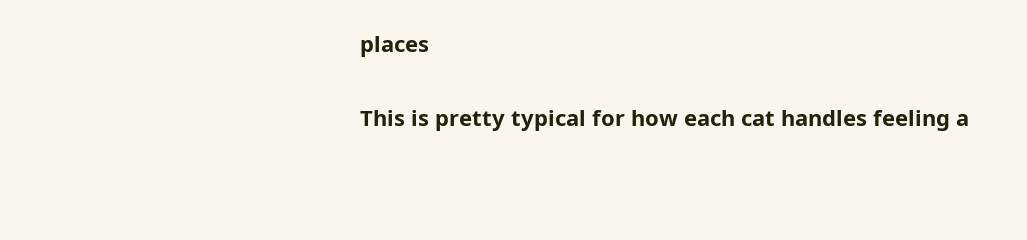places

This is pretty typical for how each cat handles feeling a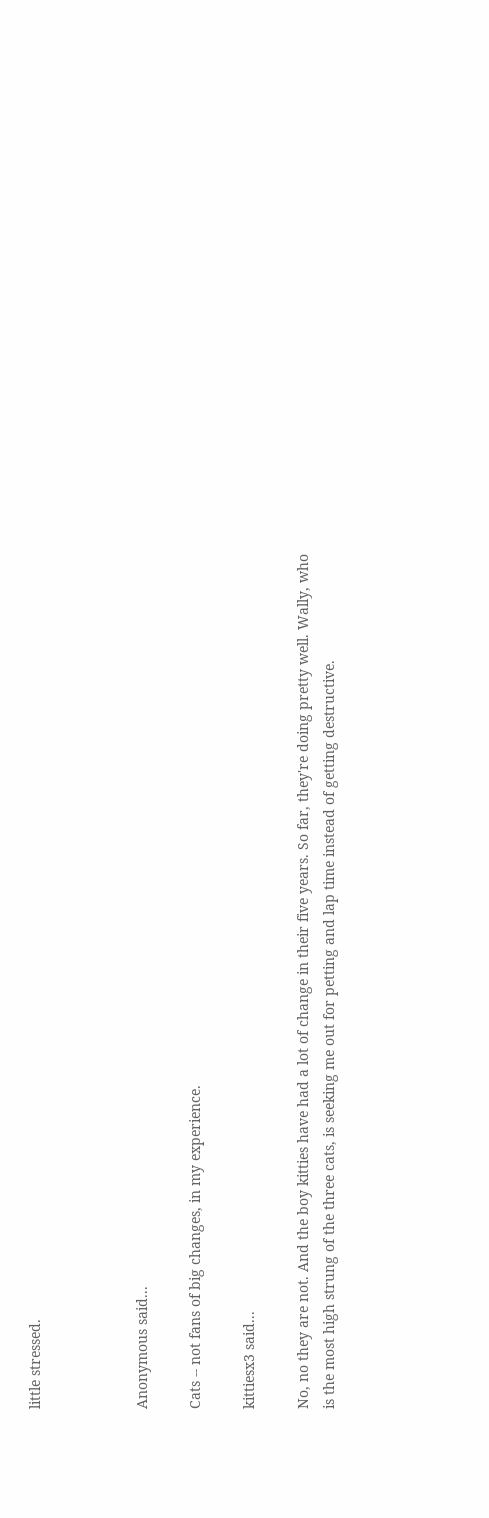little stressed.



Anonymous said...

Cats -- not fans of big changes, in my experience.

kittiesx3 said...

No, no they are not. And the boy kitties have had a lot of change in their five years. So far, they're doing pretty well. Wally, who is the most high strung of the three cats, is seeking me out for petting and lap time instead of getting destructive.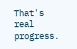That's real progress.